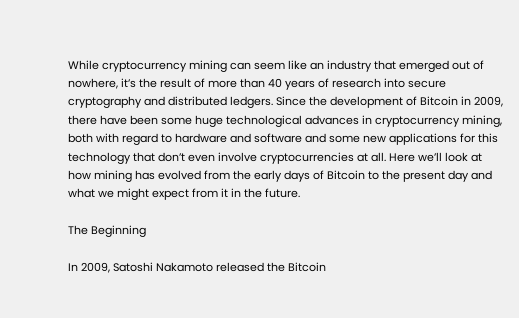While cryptocurrency mining can seem like an industry that emerged out of nowhere, it’s the result of more than 40 years of research into secure cryptography and distributed ledgers. Since the development of Bitcoin in 2009, there have been some huge technological advances in cryptocurrency mining, both with regard to hardware and software and some new applications for this technology that don’t even involve cryptocurrencies at all. Here we’ll look at how mining has evolved from the early days of Bitcoin to the present day and what we might expect from it in the future.

The Beginning

In 2009, Satoshi Nakamoto released the Bitcoin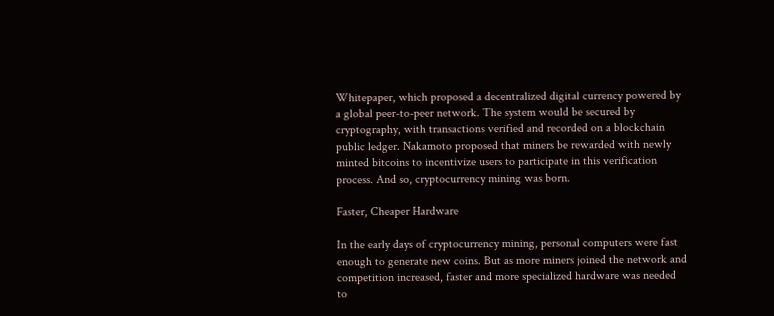Whitepaper, which proposed a decentralized digital currency powered by a global peer-to-peer network. The system would be secured by cryptography, with transactions verified and recorded on a blockchain public ledger. Nakamoto proposed that miners be rewarded with newly minted bitcoins to incentivize users to participate in this verification process. And so, cryptocurrency mining was born.

Faster, Cheaper Hardware

In the early days of cryptocurrency mining, personal computers were fast enough to generate new coins. But as more miners joined the network and competition increased, faster and more specialized hardware was needed to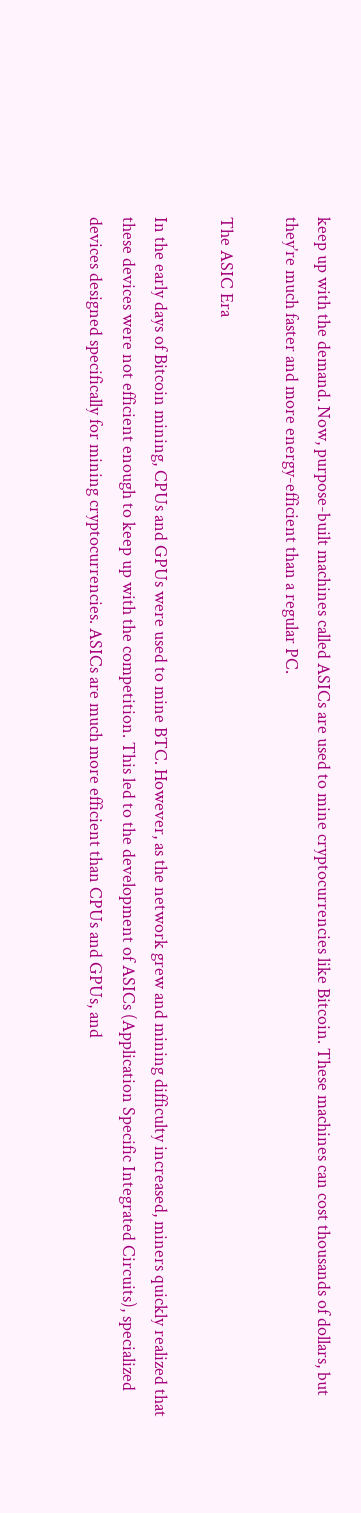keep up with the demand. Now, purpose-built machines called ASICs are used to mine cryptocurrencies like Bitcoin. These machines can cost thousands of dollars, but they’re much faster and more energy-efficient than a regular PC.

The ASIC Era

In the early days of Bitcoin mining, CPUs and GPUs were used to mine BTC. However, as the network grew and mining difficulty increased, miners quickly realized that these devices were not efficient enough to keep up with the competition. This led to the development of ASICs (Application Specific Integrated Circuits), specialized devices designed specifically for mining cryptocurrencies. ASICs are much more efficient than CPUs and GPUs, and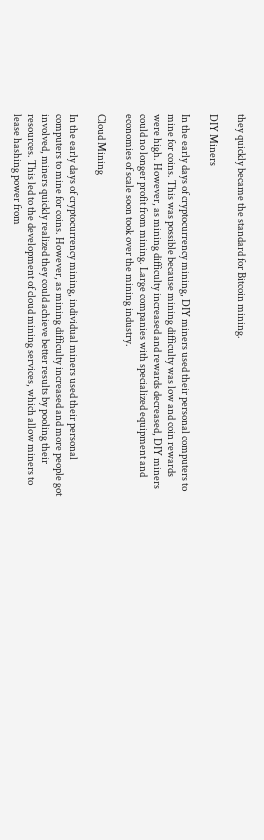they quickly became the standard for Bitcoin mining.

DIY Miners

In the early days of cryptocurrency mining, DIY miners used their personal computers to mine for coins. This was possible because mining difficulty was low and coin rewards were high. However, as mining difficulty increased and rewards decreased, DIY miners could no longer profit from mining. Large companies with specialized equipment and economies of scale soon took over the mining industry.

Cloud Mining

In the early days of cryptocurrency mining, individual miners used their personal computers to mine for coins. However, as mining difficulty increased and more people got involved, miners quickly realized they could achieve better results by pooling their resources. This led to the development of cloud mining services, which allow miners to lease hashing power from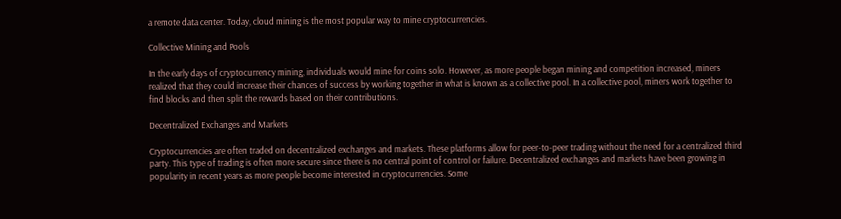a remote data center. Today, cloud mining is the most popular way to mine cryptocurrencies.

Collective Mining and Pools

In the early days of cryptocurrency mining, individuals would mine for coins solo. However, as more people began mining and competition increased, miners realized that they could increase their chances of success by working together in what is known as a collective pool. In a collective pool, miners work together to find blocks and then split the rewards based on their contributions.

Decentralized Exchanges and Markets

Cryptocurrencies are often traded on decentralized exchanges and markets. These platforms allow for peer-to-peer trading without the need for a centralized third party. This type of trading is often more secure since there is no central point of control or failure. Decentralized exchanges and markets have been growing in popularity in recent years as more people become interested in cryptocurrencies. Some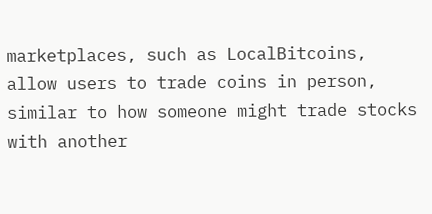marketplaces, such as LocalBitcoins, allow users to trade coins in person, similar to how someone might trade stocks with another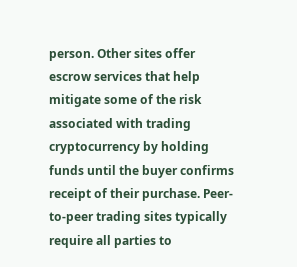person. Other sites offer escrow services that help mitigate some of the risk associated with trading cryptocurrency by holding funds until the buyer confirms receipt of their purchase. Peer-to-peer trading sites typically require all parties to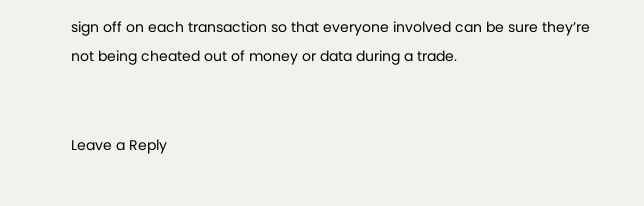sign off on each transaction so that everyone involved can be sure they’re not being cheated out of money or data during a trade.


Leave a Reply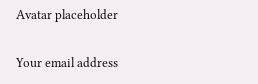Avatar placeholder

Your email address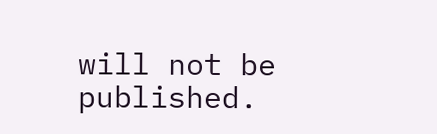will not be published.